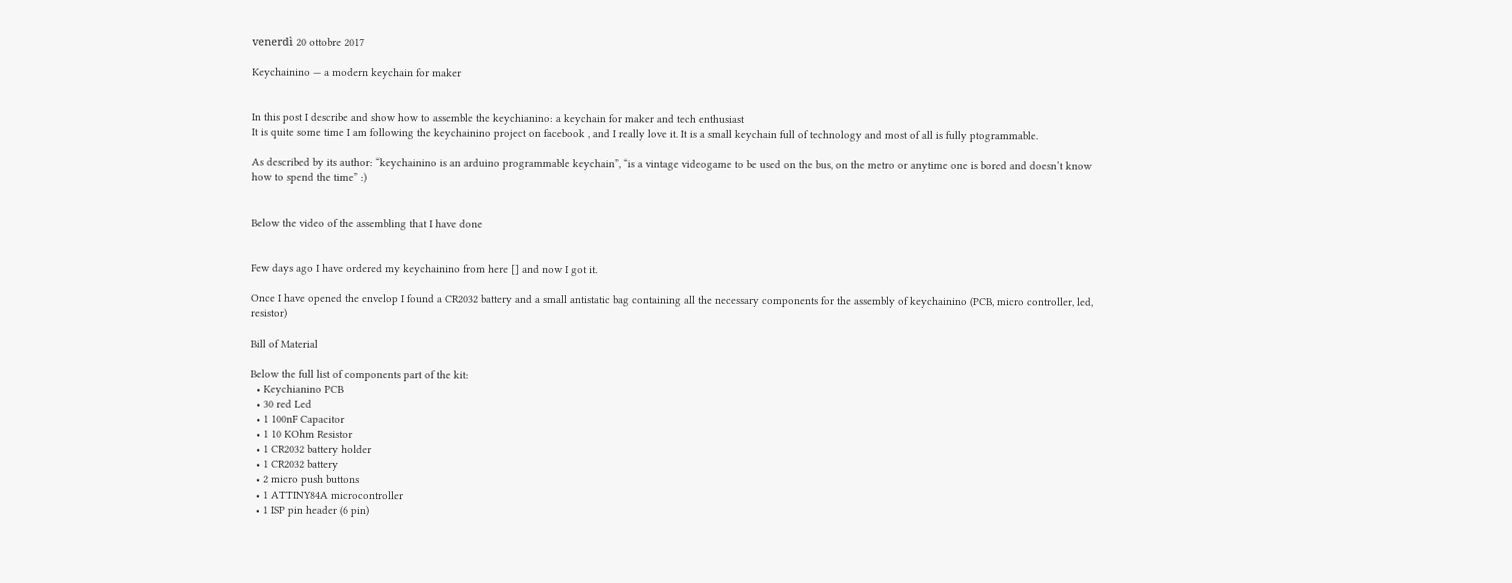venerdì 20 ottobre 2017

Keychainino — a modern keychain for maker


In this post I describe and show how to assemble the keychianino: a keychain for maker and tech enthusiast
It is quite some time I am following the keychainino project on facebook , and I really love it. It is a small keychain full of technology and most of all is fully ptogrammable.

As described by its author: “keychainino is an arduino programmable keychain”, “is a vintage videogame to be used on the bus, on the metro or anytime one is bored and doesn’t know how to spend the time” :)


Below the video of the assembling that I have done


Few days ago I have ordered my keychainino from here [] and now I got it.

Once I have opened the envelop I found a CR2032 battery and a small antistatic bag containing all the necessary components for the assembly of keychainino (PCB, micro controller, led, resistor)

Bill of Material

Below the full list of components part of the kit:
  • Keychianino PCB
  • 30 red Led
  • 1 100nF Capacitor
  • 1 10 KOhm Resistor
  • 1 CR2032 battery holder
  • 1 CR2032 battery
  • 2 micro push buttons
  • 1 ATTINY84A microcontroller
  • 1 ISP pin header (6 pin)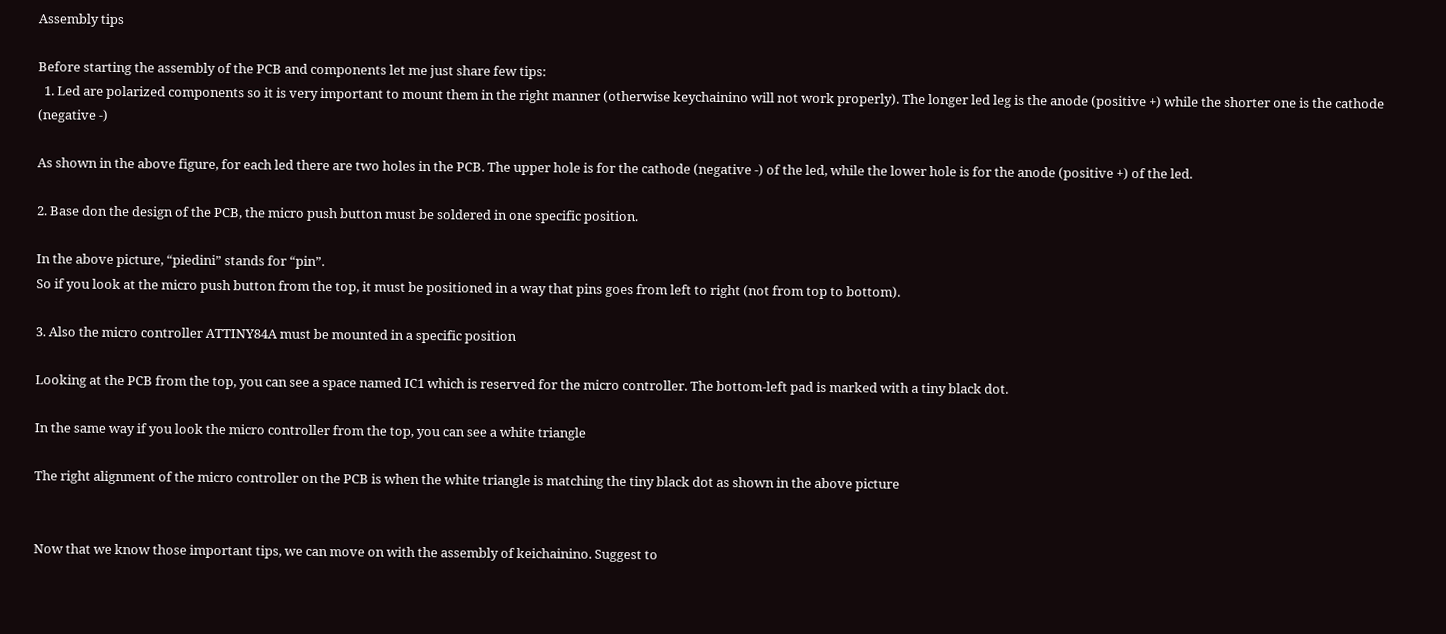Assembly tips

Before starting the assembly of the PCB and components let me just share few tips:
  1. Led are polarized components so it is very important to mount them in the right manner (otherwise keychainino will not work properly). The longer led leg is the anode (positive +) while the shorter one is the cathode (negative -)

As shown in the above figure, for each led there are two holes in the PCB. The upper hole is for the cathode (negative -) of the led, while the lower hole is for the anode (positive +) of the led.

2. Base don the design of the PCB, the micro push button must be soldered in one specific position.

In the above picture, “piedini” stands for “pin”.
So if you look at the micro push button from the top, it must be positioned in a way that pins goes from left to right (not from top to bottom).

3. Also the micro controller ATTINY84A must be mounted in a specific position

Looking at the PCB from the top, you can see a space named IC1 which is reserved for the micro controller. The bottom-left pad is marked with a tiny black dot.

In the same way if you look the micro controller from the top, you can see a white triangle

The right alignment of the micro controller on the PCB is when the white triangle is matching the tiny black dot as shown in the above picture


Now that we know those important tips, we can move on with the assembly of keichainino. Suggest to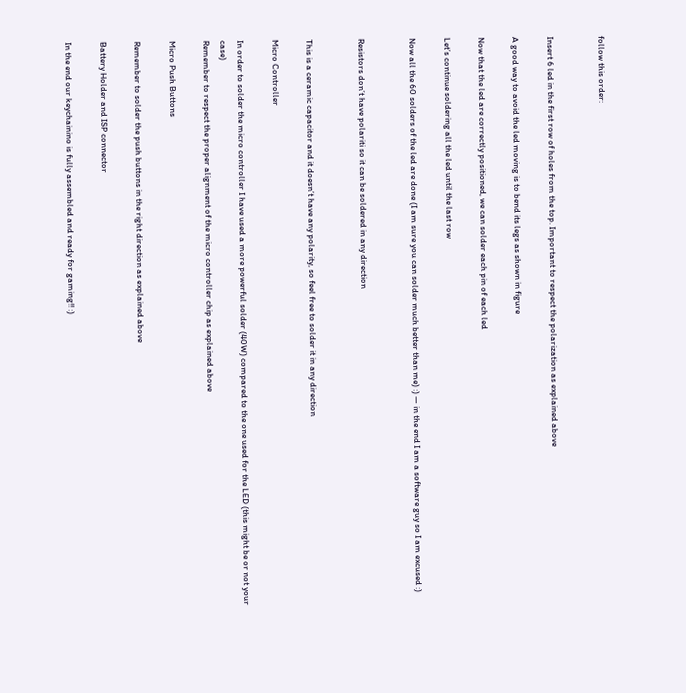follow this order:


Insert 6 led in the first row of holes from the top. Important to respect the polarization as explained above

A good way to avoid the led moving is to bend its legs as shown in figure

Now that the led are correctly positioned, we can solder each pin of each led

Let’s continue soldering all the led until the last row

Now all the 60 solders of the led are done (I am sure you can solder much better than me) :) — in the end I am a software guy so I am excused :)


Resistors don’t have polariti so it can be soldered in any direction


This is a ceramic capacitor and it doesn’t have any polarity, so feel free to solder it in any direction

Micro Controller

In order to solder the micro controller I have used a more powerful solder (40W) compared to the one used for the LED (this might be or not your case)
Remember to respect the proper alignment of the micro controller chip as explained above

Micro Push Buttons

Remember to solder the push buttons in the right direction as explained above

Battery Holder and ISP connector

In the end our keychainino is fully assembled and ready for gaming!! :)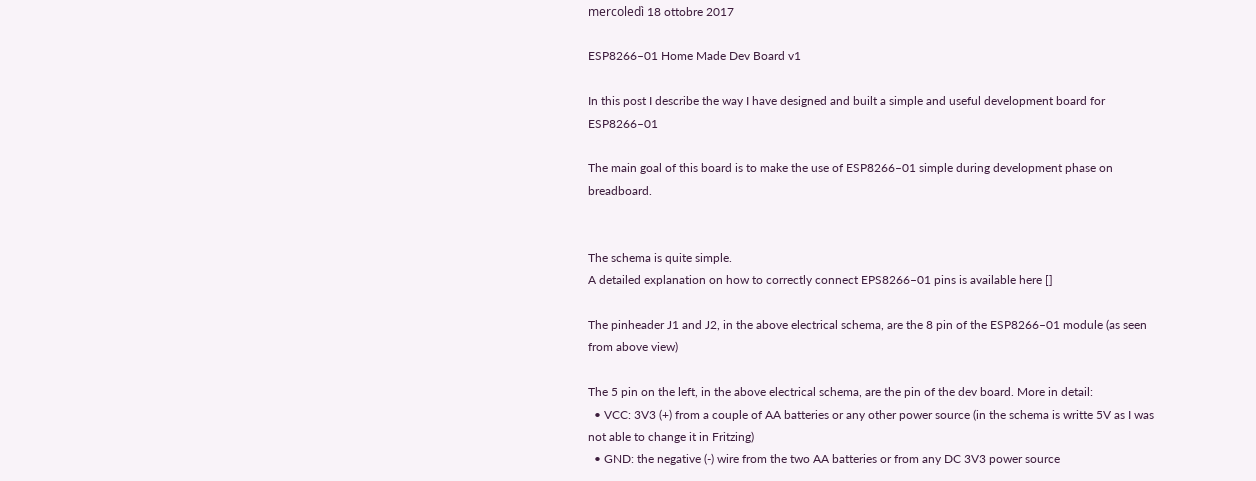mercoledì 18 ottobre 2017

ESP8266–01 Home Made Dev Board v1

In this post I describe the way I have designed and built a simple and useful development board for ESP8266–01

The main goal of this board is to make the use of ESP8266–01 simple during development phase on breadboard.


The schema is quite simple.
A detailed explanation on how to correctly connect EPS8266–01 pins is available here []

The pinheader J1 and J2, in the above electrical schema, are the 8 pin of the ESP8266–01 module (as seen from above view)

The 5 pin on the left, in the above electrical schema, are the pin of the dev board. More in detail:
  • VCC: 3V3 (+) from a couple of AA batteries or any other power source (in the schema is writte 5V as I was not able to change it in Fritzing)
  • GND: the negative (-) wire from the two AA batteries or from any DC 3V3 power source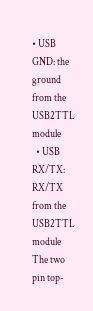• USB GND: the ground from the USB2TTL module
  • USB RX/TX: RX/TX from the USB2TTL module
The two pin top-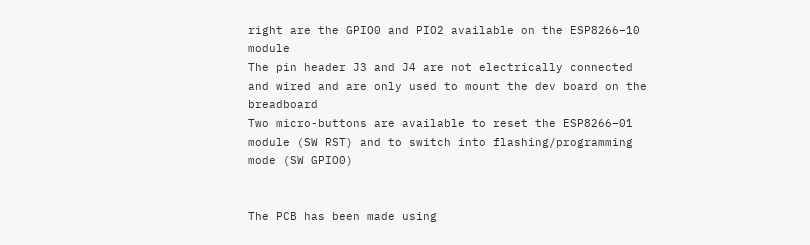right are the GPIO0 and PIO2 available on the ESP8266–10 module
The pin header J3 and J4 are not electrically connected and wired and are only used to mount the dev board on the breadboard
Two micro-buttons are available to reset the ESP8266–01 module (SW RST) and to switch into flashing/programming mode (SW GPIO0)


The PCB has been made using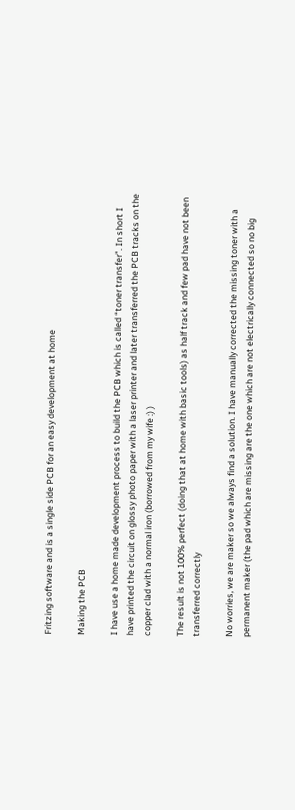Fritzing software and is a single side PCB for an easy development at home

Making the PCB

I have use a home made development process to build the PCB which is called “toner transfer”. In short I have printed the circuit on glossy photo paper with a laser printer and later transferred the PCB tracks on the copper clad with a normal iron (borrowed from my wife :) )

The result is not 100% perfect (doing that at home with basic tools) as half track and few pad have not been transferred correctly

No worries, we are maker so we always find a solution. I have manually corrected the missing toner with a permanent maker (the pad which are missing are the one which are not electrically connected so no big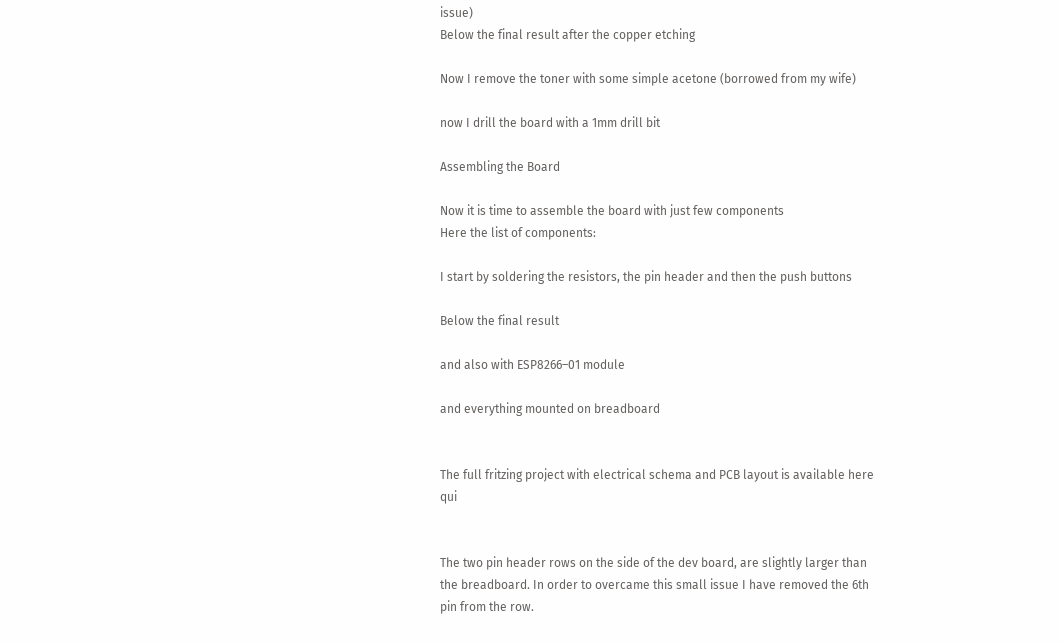issue)
Below the final result after the copper etching

Now I remove the toner with some simple acetone (borrowed from my wife)

now I drill the board with a 1mm drill bit

Assembling the Board

Now it is time to assemble the board with just few components
Here the list of components:

I start by soldering the resistors, the pin header and then the push buttons

Below the final result

and also with ESP8266–01 module

and everything mounted on breadboard


The full fritzing project with electrical schema and PCB layout is available here qui


The two pin header rows on the side of the dev board, are slightly larger than the breadboard. In order to overcame this small issue I have removed the 6th pin from the row.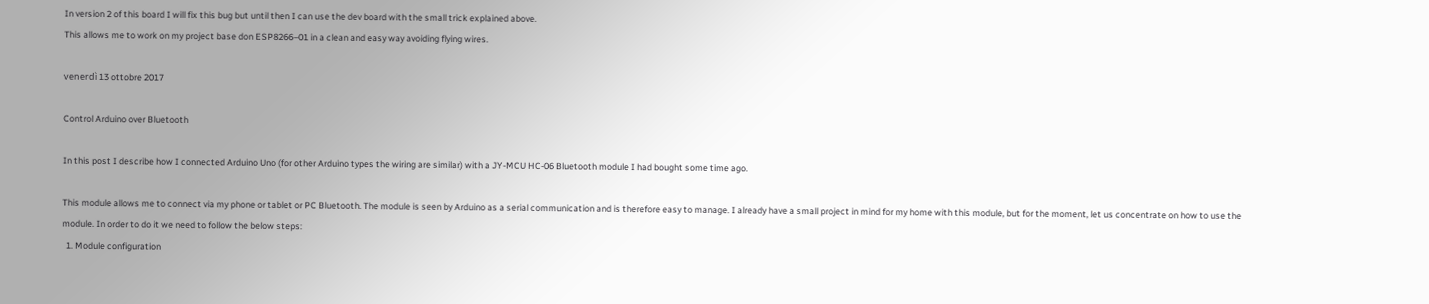In version 2 of this board I will fix this bug but until then I can use the dev board with the small trick explained above.
This allows me to work on my project base don ESP8266–01 in a clean and easy way avoiding flying wires.

venerdì 13 ottobre 2017

Control Arduino over Bluetooth

In this post I describe how I connected Arduino Uno (for other Arduino types the wiring are similar) with a JY-MCU HC-06 Bluetooth module I had bought some time ago.

This module allows me to connect via my phone or tablet or PC Bluetooth. The module is seen by Arduino as a serial communication and is therefore easy to manage. I already have a small project in mind for my home with this module, but for the moment, let us concentrate on how to use the module. In order to do it we need to follow the below steps:
  1. Module configuration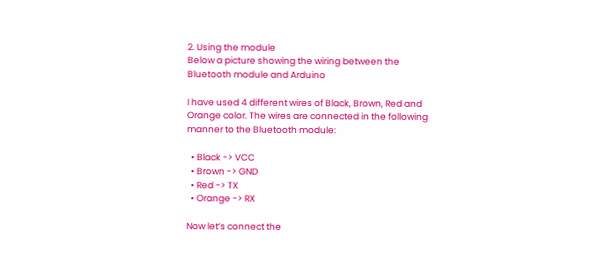2. Using the module
Below a picture showing the wiring between the Bluetooth module and Arduino

I have used 4 different wires of Black, Brown, Red and Orange color. The wires are connected in the following manner to the Bluetooth module:

  • Black -> VCC
  • Brown -> GND
  • Red -> TX
  • Orange -> RX

Now let’s connect the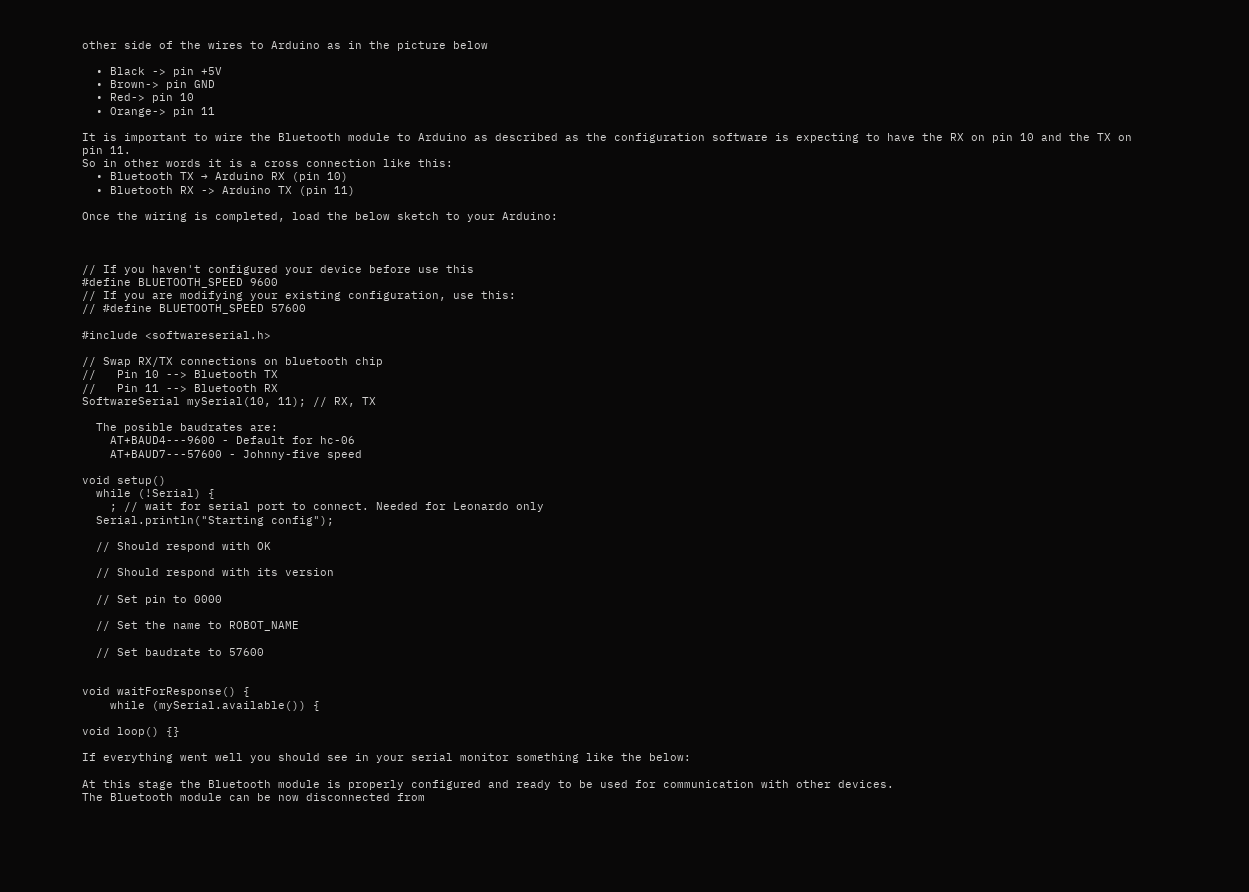other side of the wires to Arduino as in the picture below

  • Black -> pin +5V
  • Brown-> pin GND
  • Red-> pin 10
  • Orange-> pin 11

It is important to wire the Bluetooth module to Arduino as described as the configuration software is expecting to have the RX on pin 10 and the TX on pin 11.
So in other words it is a cross connection like this:
  • Bluetooth TX → Arduino RX (pin 10)
  • Bluetooth RX -> Arduino TX (pin 11)

Once the wiring is completed, load the below sketch to your Arduino:



// If you haven't configured your device before use this
#define BLUETOOTH_SPEED 9600
// If you are modifying your existing configuration, use this:
// #define BLUETOOTH_SPEED 57600

#include <softwareserial.h>

// Swap RX/TX connections on bluetooth chip
//   Pin 10 --> Bluetooth TX
//   Pin 11 --> Bluetooth RX
SoftwareSerial mySerial(10, 11); // RX, TX

  The posible baudrates are:
    AT+BAUD4---9600 - Default for hc-06
    AT+BAUD7---57600 - Johnny-five speed

void setup()
  while (!Serial) {
    ; // wait for serial port to connect. Needed for Leonardo only
  Serial.println("Starting config");

  // Should respond with OK

  // Should respond with its version

  // Set pin to 0000

  // Set the name to ROBOT_NAME

  // Set baudrate to 57600


void waitForResponse() {
    while (mySerial.available()) {

void loop() {}

If everything went well you should see in your serial monitor something like the below:

At this stage the Bluetooth module is properly configured and ready to be used for communication with other devices.
The Bluetooth module can be now disconnected from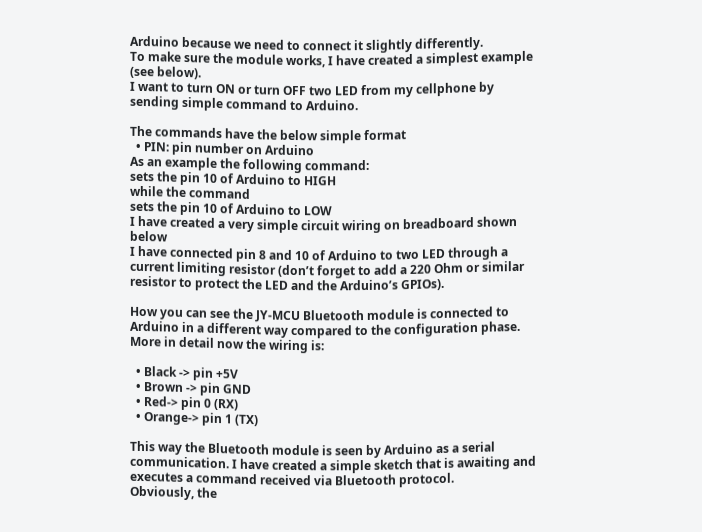Arduino because we need to connect it slightly differently.
To make sure the module works, I have created a simplest example (see below).
I want to turn ON or turn OFF two LED from my cellphone by sending simple command to Arduino.

The commands have the below simple format
  • PIN: pin number on Arduino
As an example the following command:
sets the pin 10 of Arduino to HIGH
while the command
sets the pin 10 of Arduino to LOW
I have created a very simple circuit wiring on breadboard shown below
I have connected pin 8 and 10 of Arduino to two LED through a current limiting resistor (don’t forget to add a 220 Ohm or similar resistor to protect the LED and the Arduino’s GPIOs).

How you can see the JY-MCU Bluetooth module is connected to Arduino in a different way compared to the configuration phase. More in detail now the wiring is:

  • Black -> pin +5V
  • Brown -> pin GND
  • Red-> pin 0 (RX)
  • Orange-> pin 1 (TX)

This way the Bluetooth module is seen by Arduino as a serial communication. I have created a simple sketch that is awaiting and executes a command received via Bluetooth protocol.
Obviously, the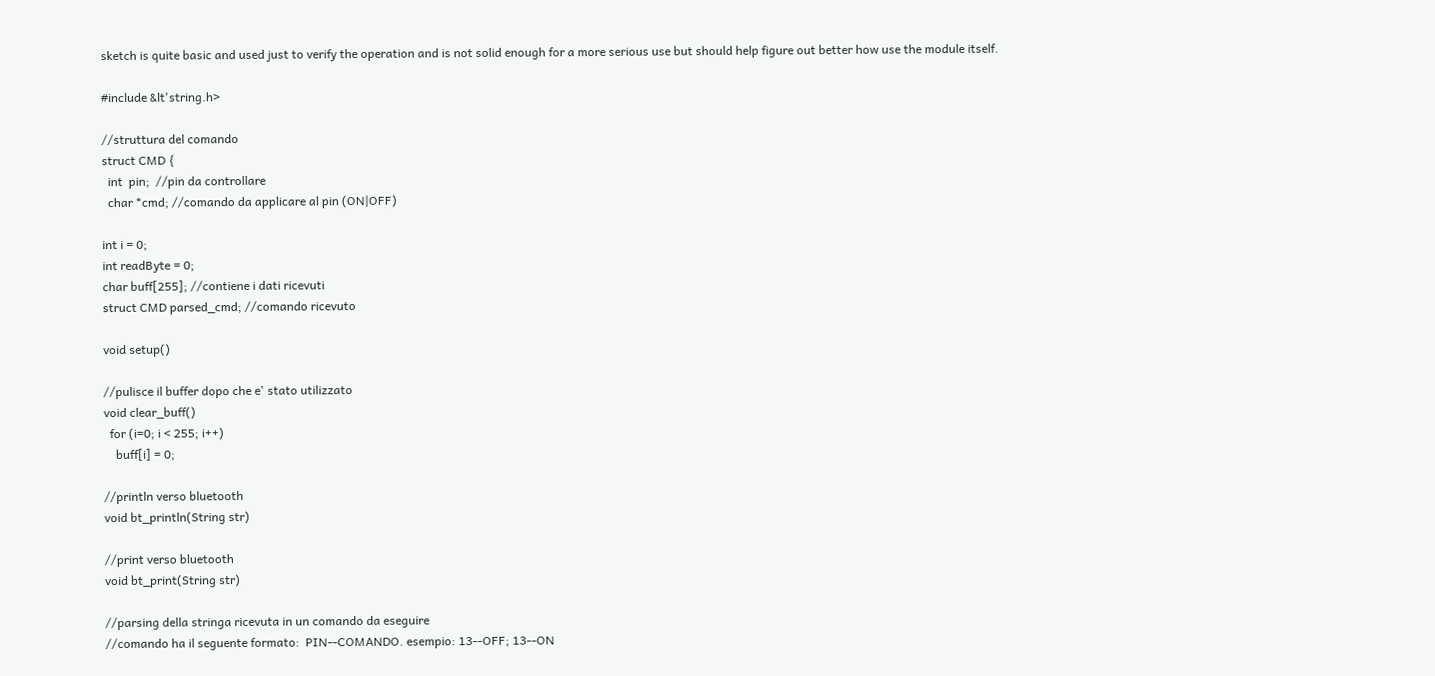sketch is quite basic and used just to verify the operation and is not solid enough for a more serious use but should help figure out better how use the module itself.

#include &lt'string.h>

//struttura del comando
struct CMD {
  int  pin;  //pin da controllare
  char *cmd; //comando da applicare al pin (ON|OFF)

int i = 0;
int readByte = 0;
char buff[255]; //contiene i dati ricevuti
struct CMD parsed_cmd; //comando ricevuto

void setup()

//pulisce il buffer dopo che e' stato utilizzato
void clear_buff()
  for (i=0; i < 255; i++)
    buff[i] = 0;

//println verso bluetooth
void bt_println(String str)

//print verso bluetooth
void bt_print(String str)

//parsing della stringa ricevuta in un comando da eseguire
//comando ha il seguente formato:  PIN--COMANDO. esempio: 13--OFF; 13--ON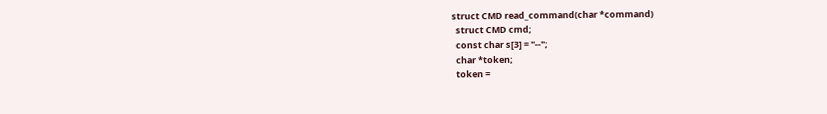struct CMD read_command(char *command)
  struct CMD cmd;
  const char s[3] = "--";
  char *token;
  token =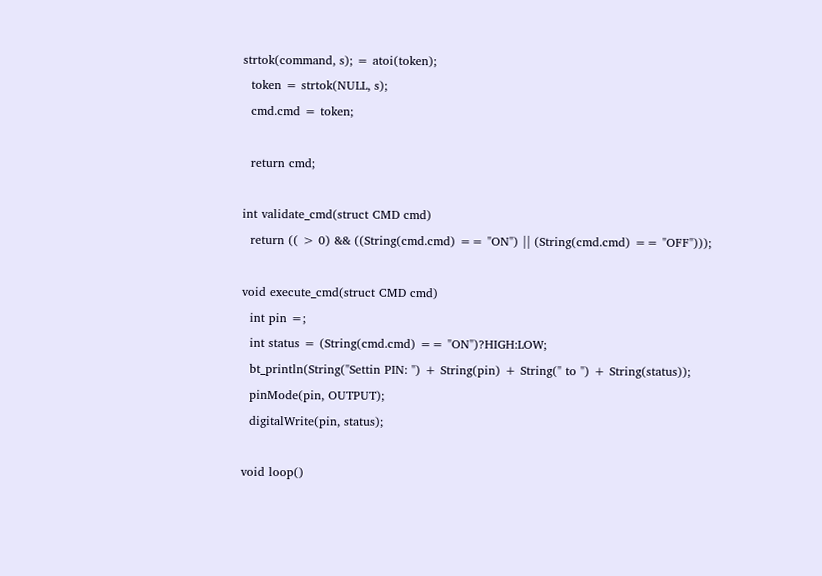strtok(command, s); = atoi(token);
  token = strtok(NULL, s);
  cmd.cmd = token;

  return cmd;

int validate_cmd(struct CMD cmd)
  return (( > 0) && ((String(cmd.cmd) == "ON") || (String(cmd.cmd) == "OFF")));

void execute_cmd(struct CMD cmd)
  int pin =;
  int status = (String(cmd.cmd) == "ON")?HIGH:LOW;
  bt_println(String("Settin PIN: ") + String(pin) + String(" to ") + String(status));
  pinMode(pin, OUTPUT);
  digitalWrite(pin, status);

void loop()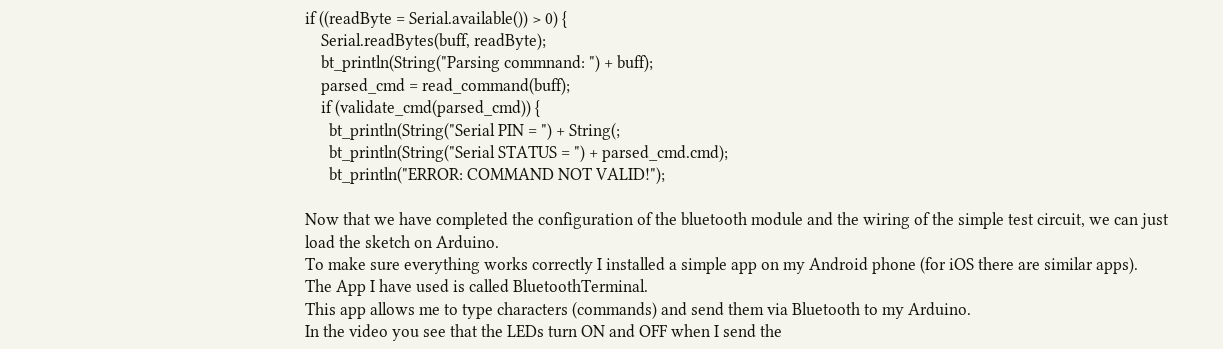if ((readByte = Serial.available()) > 0) {
    Serial.readBytes(buff, readByte);
    bt_println(String("Parsing commnand: ") + buff);
    parsed_cmd = read_command(buff);
    if (validate_cmd(parsed_cmd)) {
      bt_println(String("Serial PIN = ") + String(;
      bt_println(String("Serial STATUS = ") + parsed_cmd.cmd);
      bt_println("ERROR: COMMAND NOT VALID!");

Now that we have completed the configuration of the bluetooth module and the wiring of the simple test circuit, we can just load the sketch on Arduino.
To make sure everything works correctly I installed a simple app on my Android phone (for iOS there are similar apps).
The App I have used is called BluetoothTerminal.
This app allows me to type characters (commands) and send them via Bluetooth to my Arduino.
In the video you see that the LEDs turn ON and OFF when I send the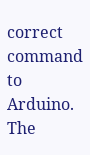correct command to Arduino.
The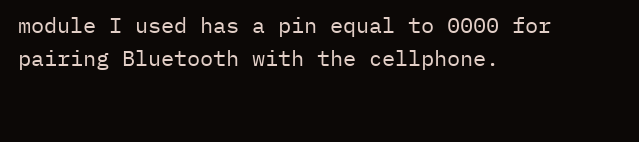module I used has a pin equal to 0000 for pairing Bluetooth with the cellphone.